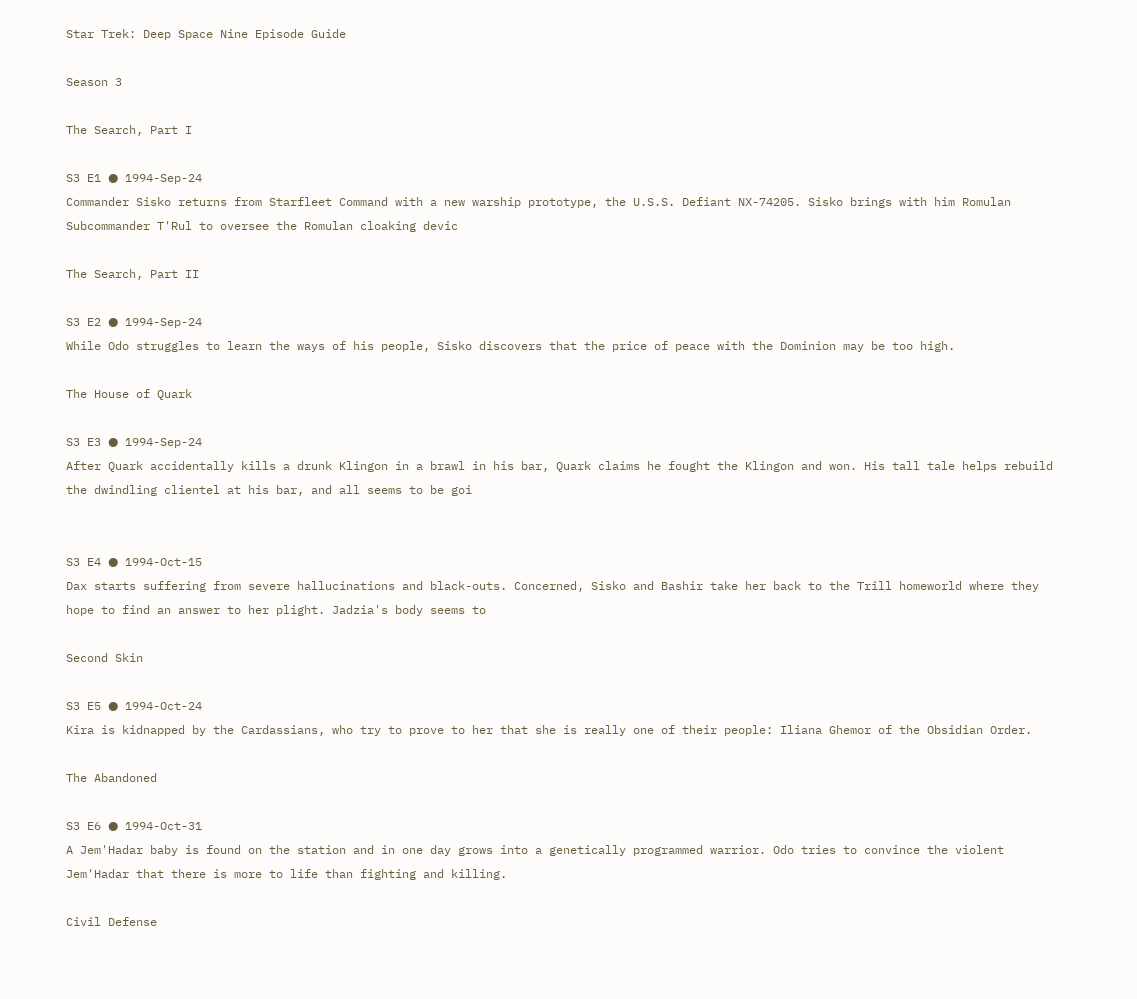Star Trek: Deep Space Nine Episode Guide

Season 3

The Search, Part I

S3 E1 ● 1994-Sep-24
Commander Sisko returns from Starfleet Command with a new warship prototype, the U.S.S. Defiant NX-74205. Sisko brings with him Romulan Subcommander T'Rul to oversee the Romulan cloaking devic

The Search, Part II

S3 E2 ● 1994-Sep-24
While Odo struggles to learn the ways of his people, Sisko discovers that the price of peace with the Dominion may be too high.

The House of Quark

S3 E3 ● 1994-Sep-24
After Quark accidentally kills a drunk Klingon in a brawl in his bar, Quark claims he fought the Klingon and won. His tall tale helps rebuild the dwindling clientel at his bar, and all seems to be goi


S3 E4 ● 1994-Oct-15
Dax starts suffering from severe hallucinations and black-outs. Concerned, Sisko and Bashir take her back to the Trill homeworld where they hope to find an answer to her plight. Jadzia's body seems to

Second Skin

S3 E5 ● 1994-Oct-24
Kira is kidnapped by the Cardassians, who try to prove to her that she is really one of their people: Iliana Ghemor of the Obsidian Order.

The Abandoned

S3 E6 ● 1994-Oct-31
A Jem'Hadar baby is found on the station and in one day grows into a genetically programmed warrior. Odo tries to convince the violent Jem'Hadar that there is more to life than fighting and killing.

Civil Defense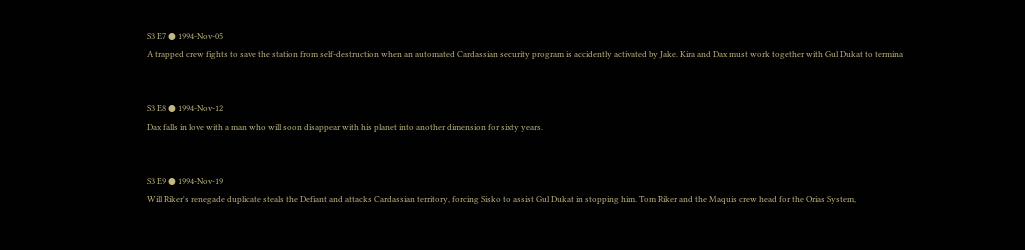S3 E7 ● 1994-Nov-05
A trapped crew fights to save the station from self-destruction when an automated Cardassian security program is accidently activated by Jake. Kira and Dax must work together with Gul Dukat to termina


S3 E8 ● 1994-Nov-12
Dax falls in love with a man who will soon disappear with his planet into another dimension for sixty years.


S3 E9 ● 1994-Nov-19
Will Riker's renegade duplicate steals the Defiant and attacks Cardassian territory, forcing Sisko to assist Gul Dukat in stopping him. Tom Riker and the Maquis crew head for the Orias System,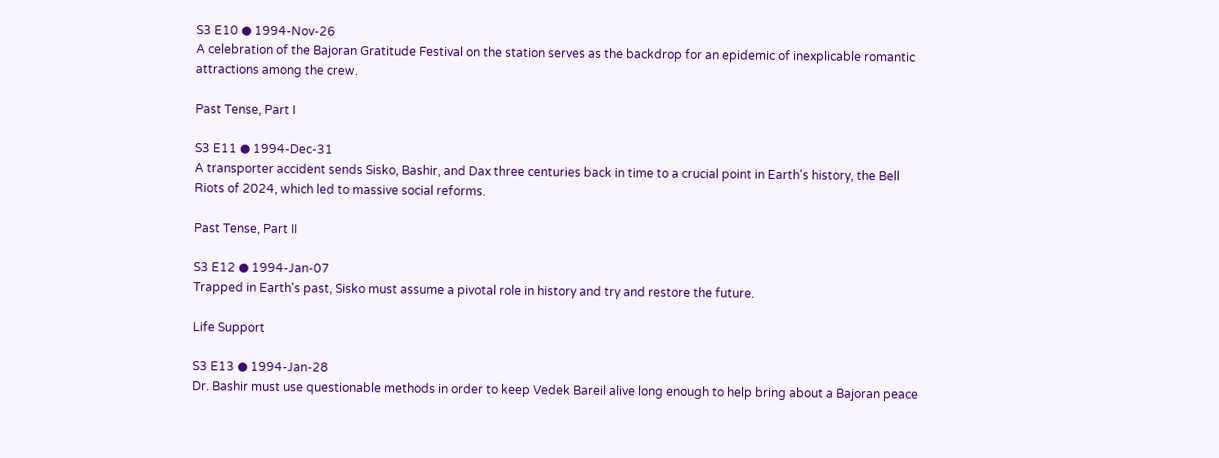S3 E10 ● 1994-Nov-26
A celebration of the Bajoran Gratitude Festival on the station serves as the backdrop for an epidemic of inexplicable romantic attractions among the crew.

Past Tense, Part I

S3 E11 ● 1994-Dec-31
A transporter accident sends Sisko, Bashir, and Dax three centuries back in time to a crucial point in Earth's history, the Bell Riots of 2024, which led to massive social reforms.

Past Tense, Part II

S3 E12 ● 1994-Jan-07
Trapped in Earth's past, Sisko must assume a pivotal role in history and try and restore the future.

Life Support

S3 E13 ● 1994-Jan-28
Dr. Bashir must use questionable methods in order to keep Vedek Bareil alive long enough to help bring about a Bajoran peace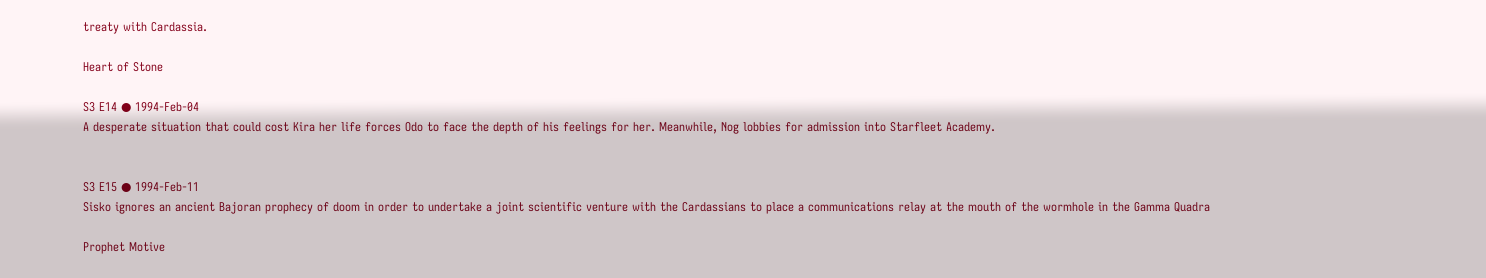treaty with Cardassia.

Heart of Stone

S3 E14 ● 1994-Feb-04
A desperate situation that could cost Kira her life forces Odo to face the depth of his feelings for her. Meanwhile, Nog lobbies for admission into Starfleet Academy.


S3 E15 ● 1994-Feb-11
Sisko ignores an ancient Bajoran prophecy of doom in order to undertake a joint scientific venture with the Cardassians to place a communications relay at the mouth of the wormhole in the Gamma Quadra

Prophet Motive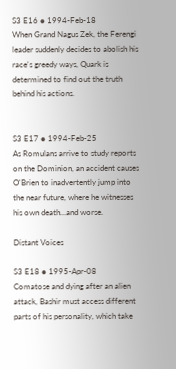S3 E16 ● 1994-Feb-18
When Grand Nagus Zek, the Ferengi leader suddenly decides to abolish his race's greedy ways, Quark is determined to find out the truth behind his actions.


S3 E17 ● 1994-Feb-25
As Romulans arrive to study reports on the Dominion, an accident causes O'Brien to inadvertently jump into the near future, where he witnesses his own death…and worse.

Distant Voices

S3 E18 ● 1995-Apr-08
Comatose and dying after an alien attack, Bashir must access different parts of his personality, which take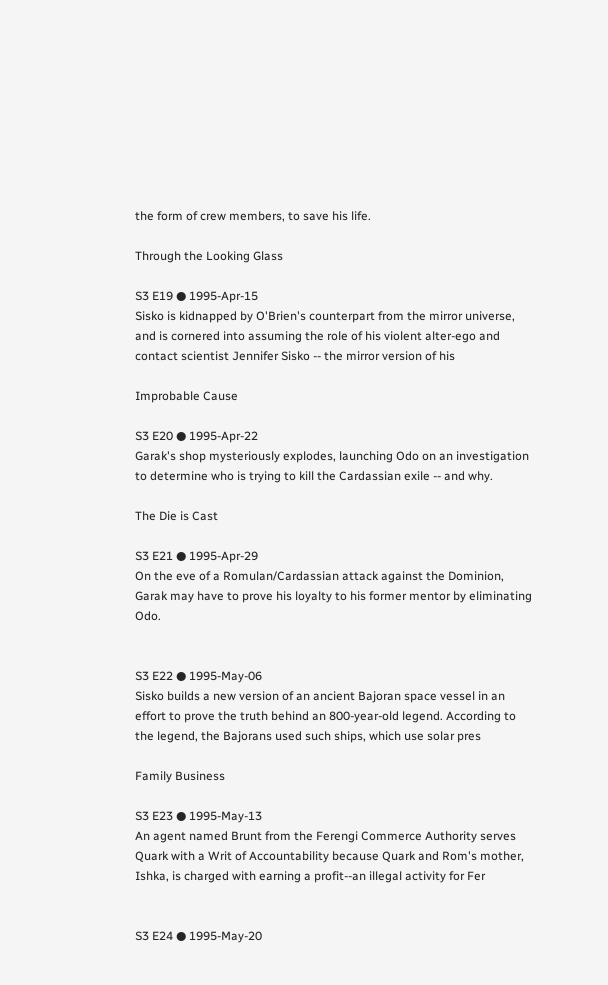the form of crew members, to save his life.

Through the Looking Glass

S3 E19 ● 1995-Apr-15
Sisko is kidnapped by O'Brien's counterpart from the mirror universe, and is cornered into assuming the role of his violent alter-ego and contact scientist Jennifer Sisko -- the mirror version of his

Improbable Cause

S3 E20 ● 1995-Apr-22
Garak's shop mysteriously explodes, launching Odo on an investigation to determine who is trying to kill the Cardassian exile -- and why.

The Die is Cast

S3 E21 ● 1995-Apr-29
On the eve of a Romulan/Cardassian attack against the Dominion, Garak may have to prove his loyalty to his former mentor by eliminating Odo.


S3 E22 ● 1995-May-06
Sisko builds a new version of an ancient Bajoran space vessel in an effort to prove the truth behind an 800-year-old legend. According to the legend, the Bajorans used such ships, which use solar pres

Family Business

S3 E23 ● 1995-May-13
An agent named Brunt from the Ferengi Commerce Authority serves Quark with a Writ of Accountability because Quark and Rom's mother, Ishka, is charged with earning a profit--an illegal activity for Fer


S3 E24 ● 1995-May-20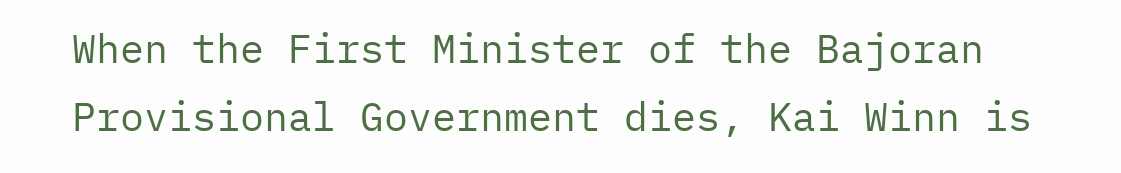When the First Minister of the Bajoran Provisional Government dies, Kai Winn is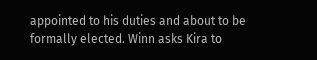appointed to his duties and about to be formally elected. Winn asks Kira to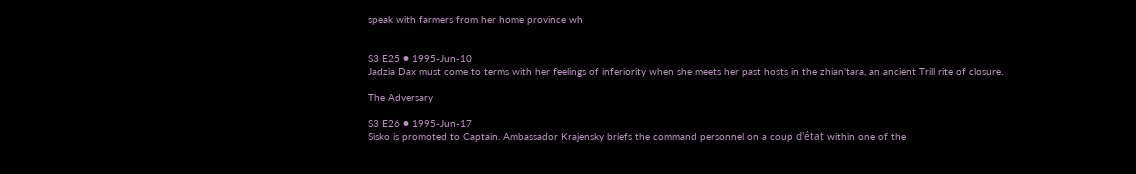speak with farmers from her home province wh


S3 E25 ● 1995-Jun-10
Jadzia Dax must come to terms with her feelings of inferiority when she meets her past hosts in the zhian'tara, an ancient Trill rite of closure.

The Adversary

S3 E26 ● 1995-Jun-17
Sisko is promoted to Captain. Ambassador Krajensky briefs the command personnel on a coup d'état within one of the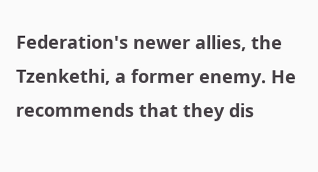Federation's newer allies, the Tzenkethi, a former enemy. He recommends that they dis